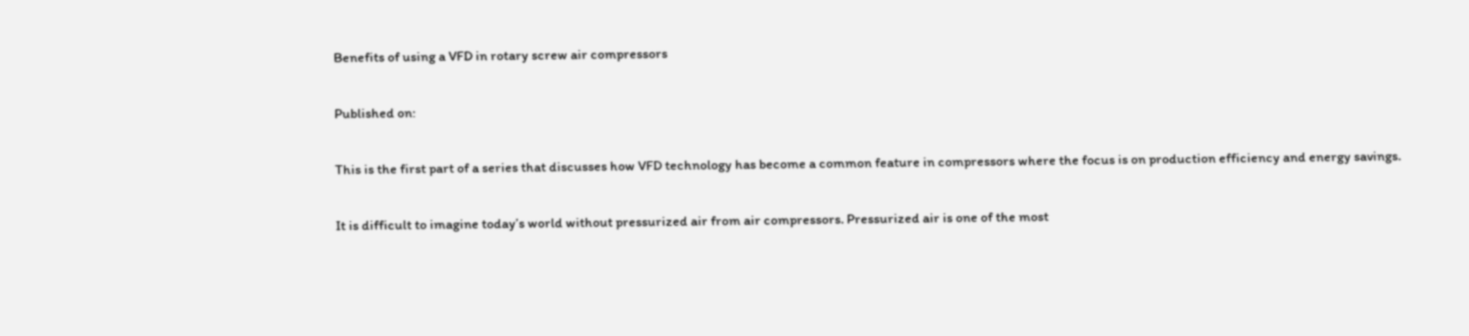Benefits of using a VFD in rotary screw air compressors

Published on:

This is the first part of a series that discusses how VFD technology has become a common feature in compressors where the focus is on production efficiency and energy savings.

It is difficult to imagine today’s world without pressurized air from air compressors. Pressurized air is one of the most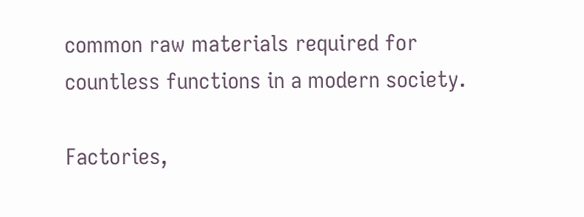common raw materials required for countless functions in a modern society.

Factories,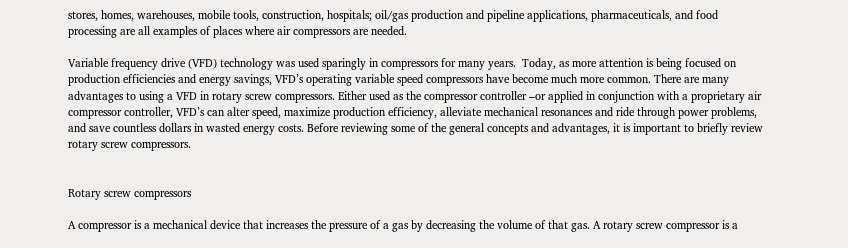stores, homes, warehouses, mobile tools, construction, hospitals; oil/gas production and pipeline applications, pharmaceuticals, and food processing are all examples of places where air compressors are needed.

Variable frequency drive (VFD) technology was used sparingly in compressors for many years.  Today, as more attention is being focused on production efficiencies and energy savings, VFD’s operating variable speed compressors have become much more common. There are many advantages to using a VFD in rotary screw compressors. Either used as the compressor controller –or applied in conjunction with a proprietary air compressor controller, VFD’s can alter speed, maximize production efficiency, alleviate mechanical resonances and ride through power problems, and save countless dollars in wasted energy costs. Before reviewing some of the general concepts and advantages, it is important to briefly review rotary screw compressors.


Rotary screw compressors

A compressor is a mechanical device that increases the pressure of a gas by decreasing the volume of that gas. A rotary screw compressor is a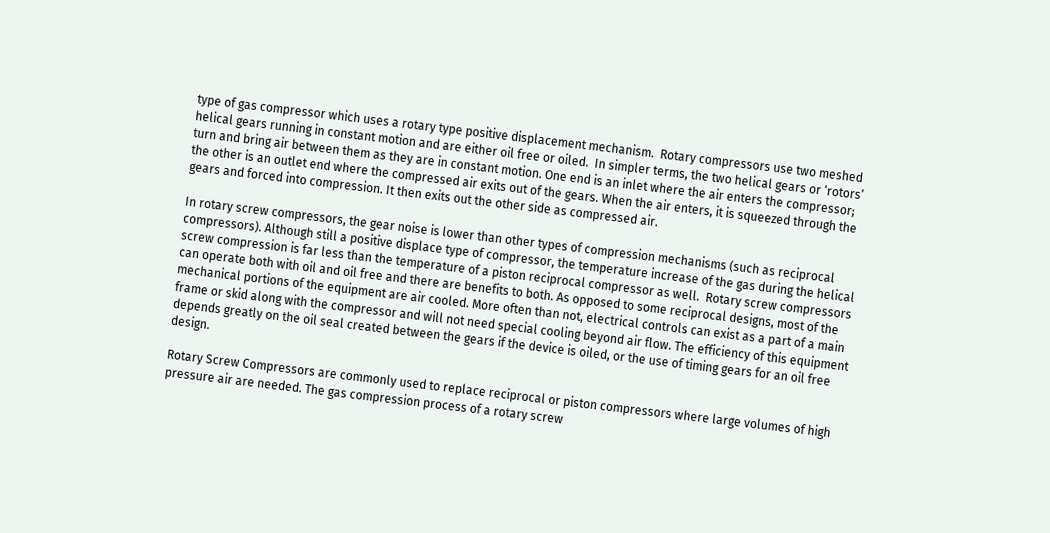type of gas compressor which uses a rotary type positive displacement mechanism.  Rotary compressors use two meshed helical gears running in constant motion and are either oil free or oiled.  In simpler terms, the two helical gears or ‘rotors’ turn and bring air between them as they are in constant motion. One end is an inlet where the air enters the compressor; the other is an outlet end where the compressed air exits out of the gears. When the air enters, it is squeezed through the gears and forced into compression. It then exits out the other side as compressed air.

In rotary screw compressors, the gear noise is lower than other types of compression mechanisms (such as reciprocal compressors). Although still a positive displace type of compressor, the temperature increase of the gas during the helical screw compression is far less than the temperature of a piston reciprocal compressor as well.  Rotary screw compressors can operate both with oil and oil free and there are benefits to both. As opposed to some reciprocal designs, most of the mechanical portions of the equipment are air cooled. More often than not, electrical controls can exist as a part of a main frame or skid along with the compressor and will not need special cooling beyond air flow. The efficiency of this equipment depends greatly on the oil seal created between the gears if the device is oiled, or the use of timing gears for an oil free design.

Rotary Screw Compressors are commonly used to replace reciprocal or piston compressors where large volumes of high pressure air are needed. The gas compression process of a rotary screw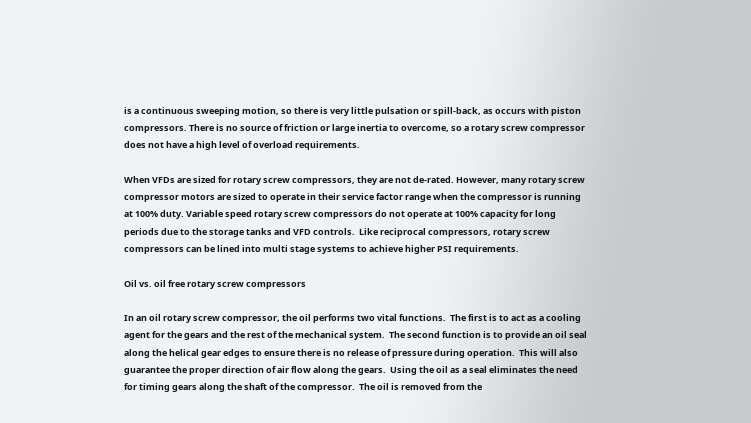is a continuous sweeping motion, so there is very little pulsation or spill-back, as occurs with piston compressors. There is no source of friction or large inertia to overcome, so a rotary screw compressor does not have a high level of overload requirements.

When VFDs are sized for rotary screw compressors, they are not de-rated. However, many rotary screw compressor motors are sized to operate in their service factor range when the compressor is running at 100% duty. Variable speed rotary screw compressors do not operate at 100% capacity for long periods due to the storage tanks and VFD controls.  Like reciprocal compressors, rotary screw compressors can be lined into multi stage systems to achieve higher PSI requirements.

Oil vs. oil free rotary screw compressors

In an oil rotary screw compressor, the oil performs two vital functions.  The first is to act as a cooling agent for the gears and the rest of the mechanical system.  The second function is to provide an oil seal along the helical gear edges to ensure there is no release of pressure during operation.  This will also guarantee the proper direction of air flow along the gears.  Using the oil as a seal eliminates the need for timing gears along the shaft of the compressor.  The oil is removed from the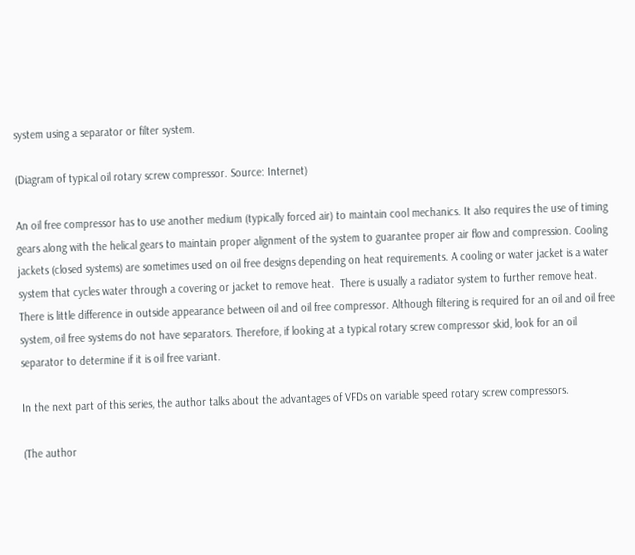system using a separator or filter system.

(Diagram of typical oil rotary screw compressor. Source: Internet)

An oil free compressor has to use another medium (typically forced air) to maintain cool mechanics. It also requires the use of timing gears along with the helical gears to maintain proper alignment of the system to guarantee proper air flow and compression. Cooling jackets (closed systems) are sometimes used on oil free designs depending on heat requirements. A cooling or water jacket is a water system that cycles water through a covering or jacket to remove heat.  There is usually a radiator system to further remove heat. There is little difference in outside appearance between oil and oil free compressor. Although filtering is required for an oil and oil free system, oil free systems do not have separators. Therefore, if looking at a typical rotary screw compressor skid, look for an oil separator to determine if it is oil free variant.

In the next part of this series, the author talks about the advantages of VFDs on variable speed rotary screw compressors.

(The author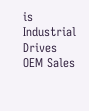is Industrial Drives OEM Sales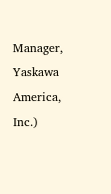Manager, Yaskawa America, Inc.)